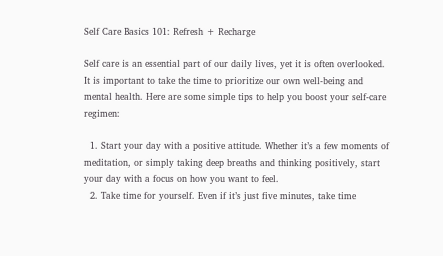Self Care Basics 101: Refresh + Recharge

Self care is an essential part of our daily lives, yet it is often overlooked. It is important to take the time to prioritize our own well-being and mental health. Here are some simple tips to help you boost your self-care regimen:

  1. Start your day with a positive attitude. Whether it’s a few moments of meditation, or simply taking deep breaths and thinking positively, start your day with a focus on how you want to feel.
  2. Take time for yourself. Even if it’s just five minutes, take time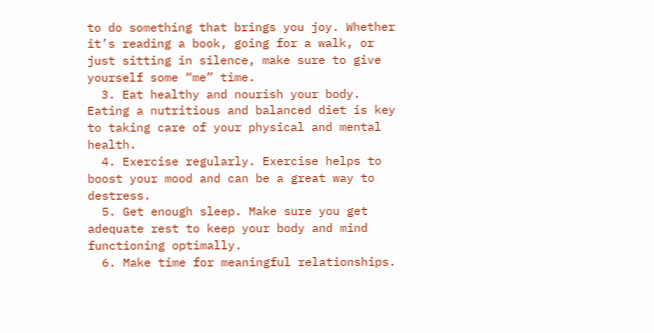to do something that brings you joy. Whether it’s reading a book, going for a walk, or just sitting in silence, make sure to give yourself some “me” time.
  3. Eat healthy and nourish your body. Eating a nutritious and balanced diet is key to taking care of your physical and mental health.
  4. Exercise regularly. Exercise helps to boost your mood and can be a great way to destress.
  5. Get enough sleep. Make sure you get adequate rest to keep your body and mind functioning optimally.
  6. Make time for meaningful relationships.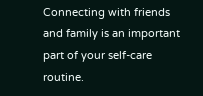Connecting with friends and family is an important part of your self-care routine.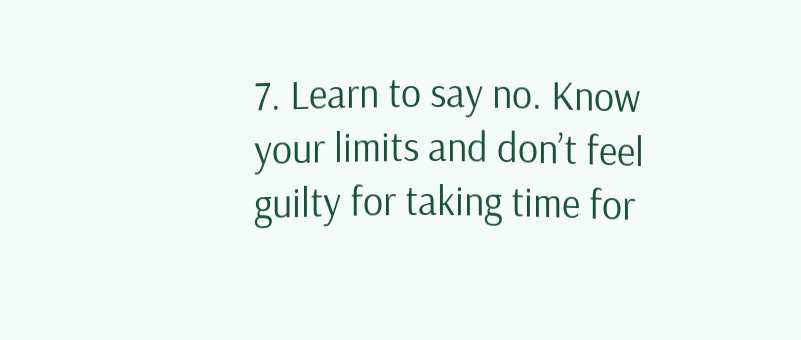7. Learn to say no. Know your limits and don’t feel guilty for taking time for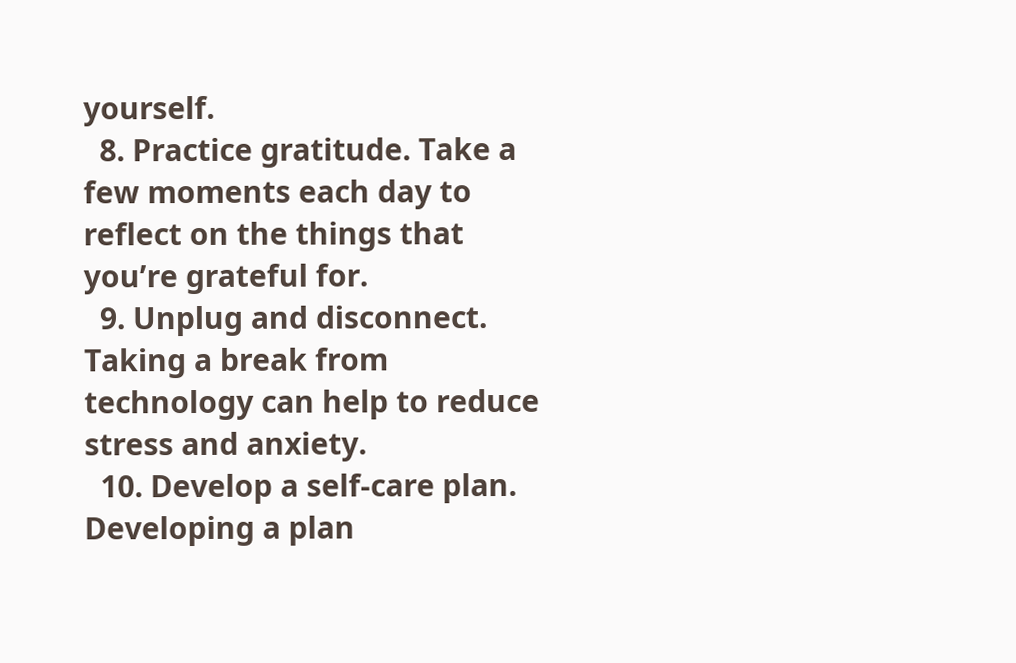yourself.
  8. Practice gratitude. Take a few moments each day to reflect on the things that you’re grateful for.
  9. Unplug and disconnect. Taking a break from technology can help to reduce stress and anxiety.
  10. Develop a self-care plan. Developing a plan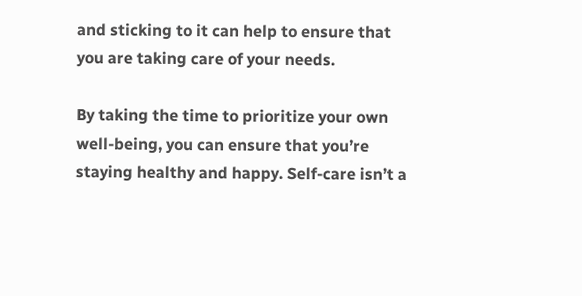and sticking to it can help to ensure that you are taking care of your needs.

By taking the time to prioritize your own well-being, you can ensure that you’re staying healthy and happy. Self-care isn’t a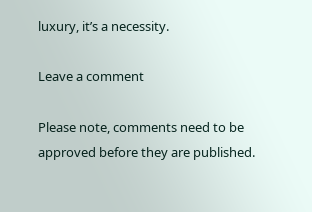luxury, it’s a necessity.

Leave a comment

Please note, comments need to be approved before they are published.